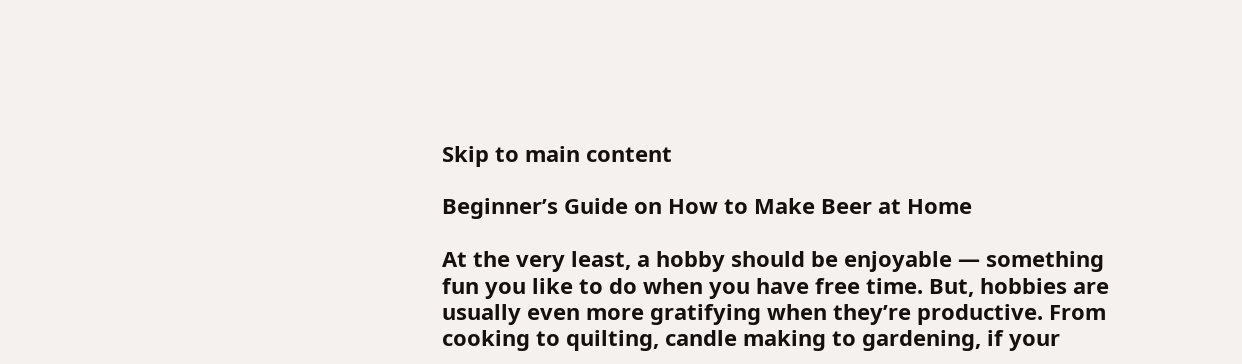Skip to main content

Beginner’s Guide on How to Make Beer at Home

At the very least, a hobby should be enjoyable — something fun you like to do when you have free time. But, hobbies are usually even more gratifying when they’re productive. From cooking to quilting, candle making to gardening, if your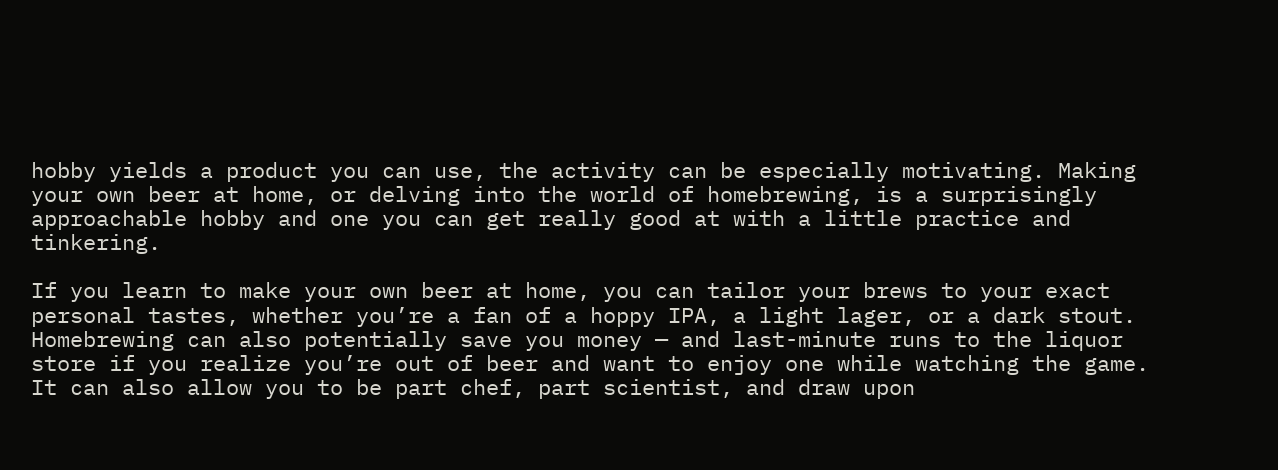hobby yields a product you can use, the activity can be especially motivating. Making your own beer at home, or delving into the world of homebrewing, is a surprisingly approachable hobby and one you can get really good at with a little practice and tinkering.

If you learn to make your own beer at home, you can tailor your brews to your exact personal tastes, whether you’re a fan of a hoppy IPA, a light lager, or a dark stout. Homebrewing can also potentially save you money — and last-minute runs to the liquor store if you realize you’re out of beer and want to enjoy one while watching the game. It can also allow you to be part chef, part scientist, and draw upon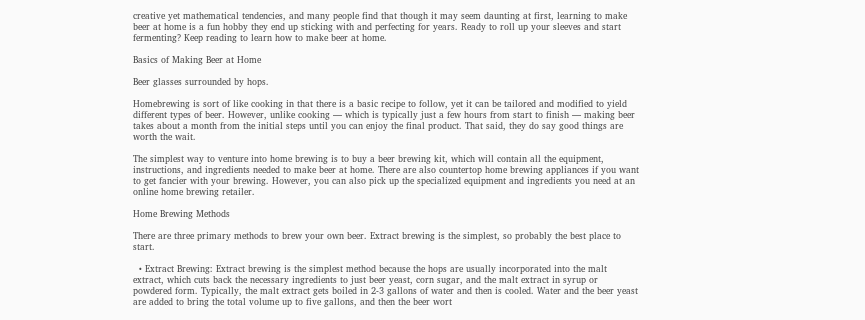creative yet mathematical tendencies, and many people find that though it may seem daunting at first, learning to make beer at home is a fun hobby they end up sticking with and perfecting for years. Ready to roll up your sleeves and start fermenting? Keep reading to learn how to make beer at home.

Basics of Making Beer at Home

Beer glasses surrounded by hops.

Homebrewing is sort of like cooking in that there is a basic recipe to follow, yet it can be tailored and modified to yield different types of beer. However, unlike cooking — which is typically just a few hours from start to finish — making beer takes about a month from the initial steps until you can enjoy the final product. That said, they do say good things are worth the wait.

The simplest way to venture into home brewing is to buy a beer brewing kit, which will contain all the equipment, instructions, and ingredients needed to make beer at home. There are also countertop home brewing appliances if you want to get fancier with your brewing. However, you can also pick up the specialized equipment and ingredients you need at an online home brewing retailer.

Home Brewing Methods

There are three primary methods to brew your own beer. Extract brewing is the simplest, so probably the best place to start.

  • Extract Brewing: Extract brewing is the simplest method because the hops are usually incorporated into the malt extract, which cuts back the necessary ingredients to just beer yeast, corn sugar, and the malt extract in syrup or powdered form. Typically, the malt extract gets boiled in 2-3 gallons of water and then is cooled. Water and the beer yeast are added to bring the total volume up to five gallons, and then the beer wort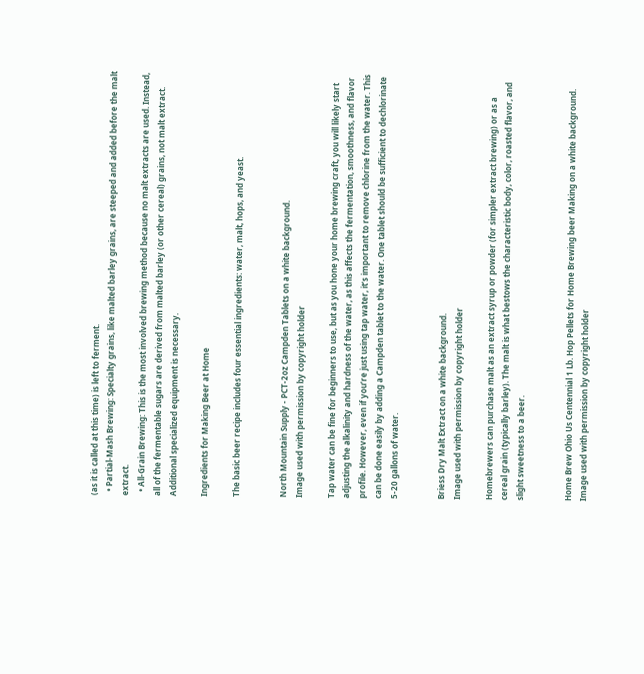(as it is called at this time) is left to ferment.
  • Partial-Mash Brewing: Specialty grains, like malted barley grains, are steeped and added before the malt extract.
  • All-Grain Brewing: This is the most involved brewing method because no malt extracts are used. Instead, all of the fermentable sugars are derived from malted barley (or other cereal) grains, not malt extract. Additional specialized equipment is necessary.

Ingredients for Making Beer at Home

The basic beer recipe includes four essential ingredients: water, malt, hops, and yeast.


North Mountain Supply - PCT-2oz Campden Tablets on a white background.
Image used with permission by copyright holder

Tap water can be fine for beginners to use, but as you hone your home brewing craft, you will likely start adjusting the alkalinity and hardness of the water, as this affects the fermentation, smoothness, and flavor profile. However, even if you’re just using tap water, it’s important to remove chlorine from the water. This can be done easily by adding a Campden tablet to the water. One tablet should be sufficient to dechlorinate 5-20 gallons of water.


Briess Dry Malt Extract on a white background.
Image used with permission by copyright holder

Homebrewers can purchase malt as an extract syrup or powder (for simpler extract brewing) or as a cereal grain (typically barley). The malt is what bestows the characteristic body, color, roasted flavor, and slight sweetness to a beer.


Home Brew Ohio Us Centennial 1 Lb. Hop Pellets for Home Brewing beer Making on a white background.
Image used with permission by copyright holder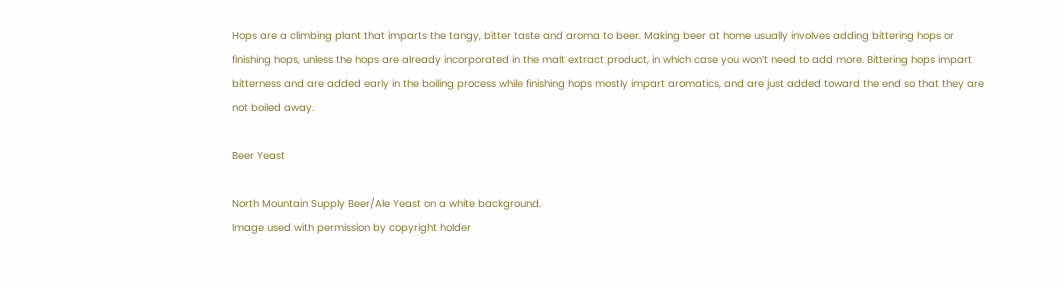Hops are a climbing plant that imparts the tangy, bitter taste and aroma to beer. Making beer at home usually involves adding bittering hops or finishing hops, unless the hops are already incorporated in the malt extract product, in which case you won’t need to add more. Bittering hops impart bitterness and are added early in the boiling process while finishing hops mostly impart aromatics, and are just added toward the end so that they are not boiled away.

Beer Yeast

North Mountain Supply Beer/Ale Yeast on a white background.
Image used with permission by copyright holder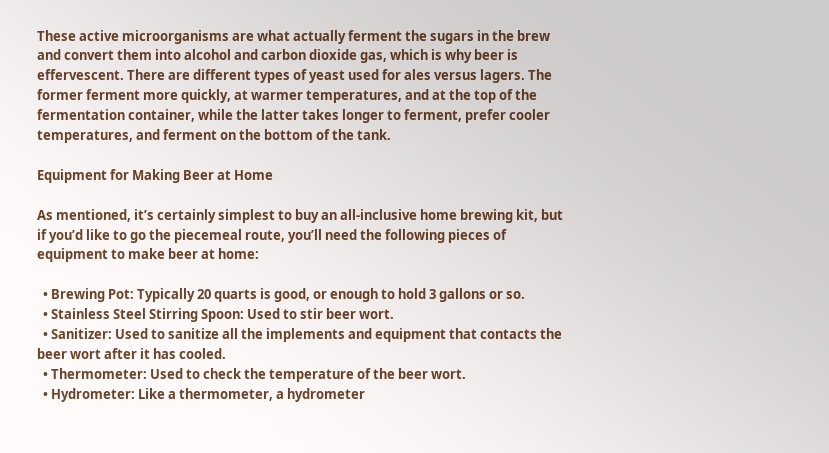These active microorganisms are what actually ferment the sugars in the brew and convert them into alcohol and carbon dioxide gas, which is why beer is effervescent. There are different types of yeast used for ales versus lagers. The former ferment more quickly, at warmer temperatures, and at the top of the fermentation container, while the latter takes longer to ferment, prefer cooler temperatures, and ferment on the bottom of the tank.

Equipment for Making Beer at Home

As mentioned, it’s certainly simplest to buy an all-inclusive home brewing kit, but if you’d like to go the piecemeal route, you’ll need the following pieces of equipment to make beer at home:

  • Brewing Pot: Typically 20 quarts is good, or enough to hold 3 gallons or so.
  • Stainless Steel Stirring Spoon: Used to stir beer wort.
  • Sanitizer: Used to sanitize all the implements and equipment that contacts the beer wort after it has cooled.
  • Thermometer: Used to check the temperature of the beer wort.
  • Hydrometer: Like a thermometer, a hydrometer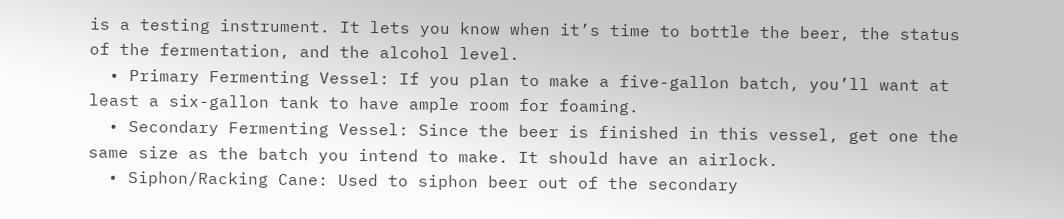is a testing instrument. It lets you know when it’s time to bottle the beer, the status of the fermentation, and the alcohol level.
  • Primary Fermenting Vessel: If you plan to make a five-gallon batch, you’ll want at least a six-gallon tank to have ample room for foaming.
  • Secondary Fermenting Vessel: Since the beer is finished in this vessel, get one the same size as the batch you intend to make. It should have an airlock.
  • Siphon/Racking Cane: Used to siphon beer out of the secondary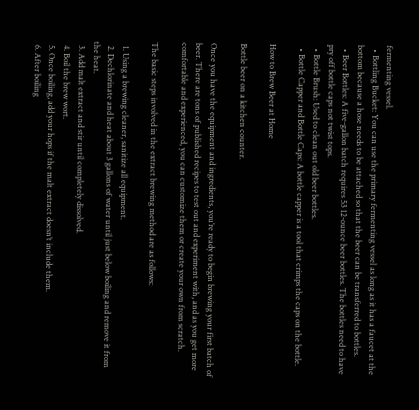fermenting vessel.
  • Bottling Bucket: You can use the primary fermenting vessel as long as it has a faucet at the bottom because a hose needs to be attached so that the beer can be transferred to bottles.
  • Beer Bottles: A five-gallon batch requires 53 12-ounce beer bottles. The bottles need to have pry off bottle caps not twist tops.
  • Bottle Brush: Used to clean out old beer bottles.
  • Bottle Capper and Bottle Caps: A bottle capper is a tool that crimps the caps on the bottle.

How to Brew Beer at Home

Bottle beer on a kitchen counter.

Once you have the equipment and ingredients, you’re ready to begin brewing your first batch of beer. There are tons of published recipes to test out and experiment with, and as you get more comfortable and experienced, you can customize them or create your own from scratch.

The basic steps involved in the extract brewing method are as follows:

  1. Using a brewing cleaner, sanitize all equipment.
  2. Dechlorinate and heat about 3 gallons of water until just below boiling and remove it from the heat.
  3. Add malt extract and stir until completely dissolved.
  4. Boil the brew wort.
  5. Once boiling, add your hops if the malt extract doesn’t include them.
  6. After boiling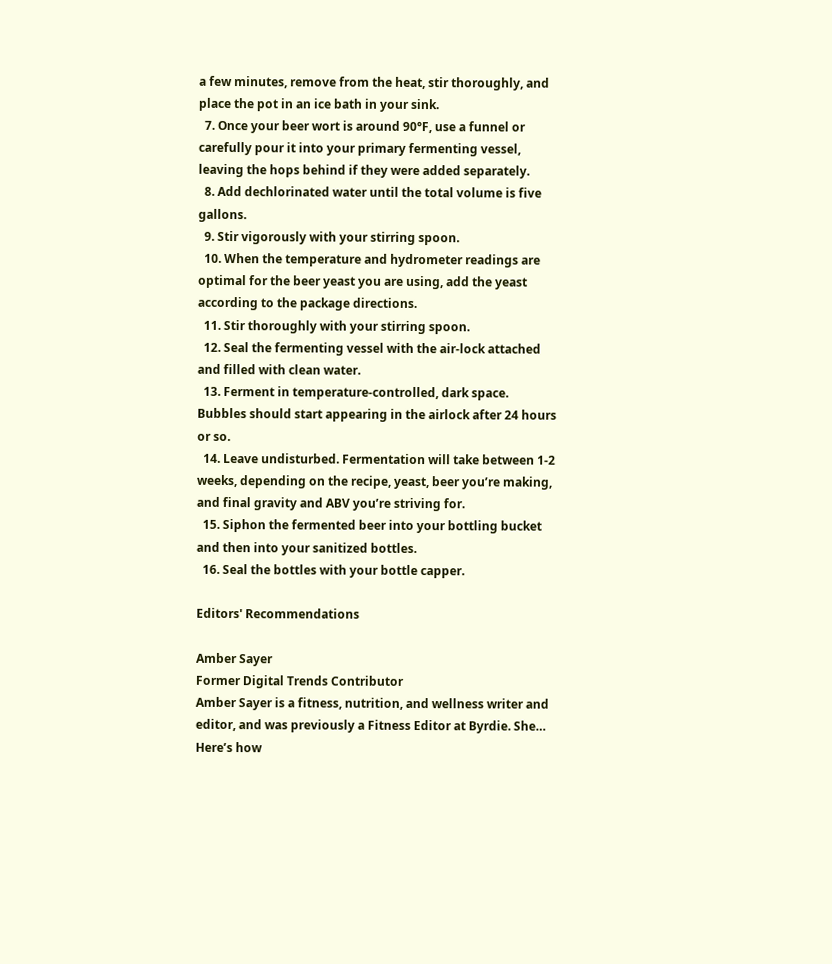a few minutes, remove from the heat, stir thoroughly, and place the pot in an ice bath in your sink.
  7. Once your beer wort is around 90°F, use a funnel or carefully pour it into your primary fermenting vessel, leaving the hops behind if they were added separately.
  8. Add dechlorinated water until the total volume is five gallons.
  9. Stir vigorously with your stirring spoon.
  10. When the temperature and hydrometer readings are optimal for the beer yeast you are using, add the yeast according to the package directions.
  11. Stir thoroughly with your stirring spoon.
  12. Seal the fermenting vessel with the air-lock attached and filled with clean water.
  13. Ferment in temperature-controlled, dark space. Bubbles should start appearing in the airlock after 24 hours or so.
  14. Leave undisturbed. Fermentation will take between 1-2 weeks, depending on the recipe, yeast, beer you’re making, and final gravity and ABV you’re striving for.
  15. Siphon the fermented beer into your bottling bucket and then into your sanitized bottles.
  16. Seal the bottles with your bottle capper.

Editors' Recommendations

Amber Sayer
Former Digital Trends Contributor
Amber Sayer is a fitness, nutrition, and wellness writer and editor, and was previously a Fitness Editor at Byrdie. She…
Here’s how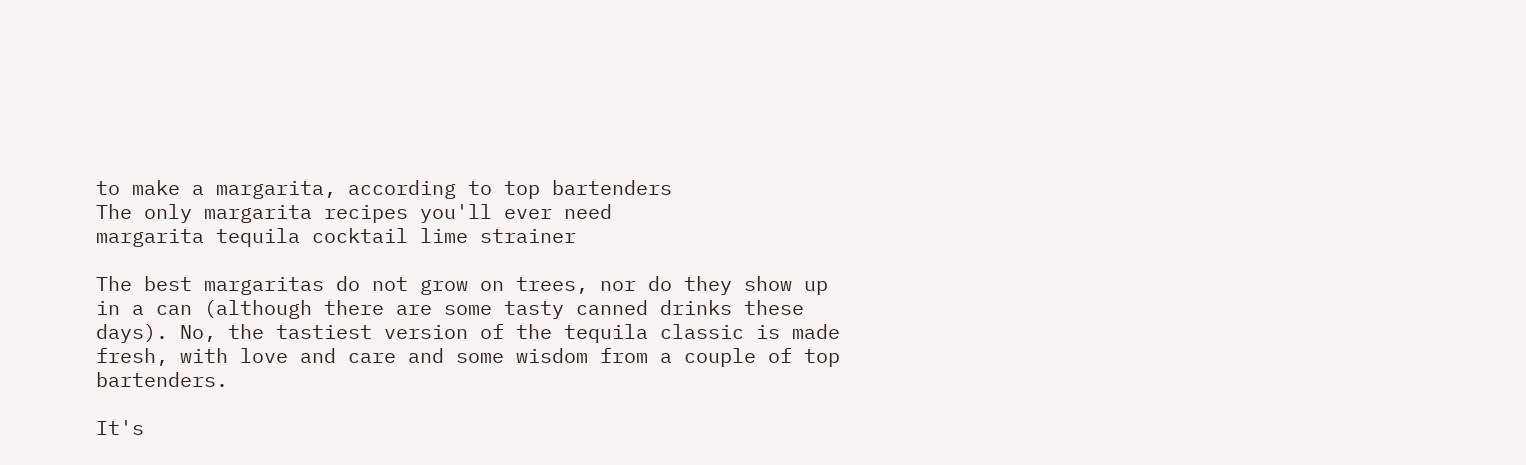to make a margarita, according to top bartenders
The only margarita recipes you'll ever need
margarita tequila cocktail lime strainer

The best margaritas do not grow on trees, nor do they show up in a can (although there are some tasty canned drinks these days). No, the tastiest version of the tequila classic is made fresh, with love and care and some wisdom from a couple of top bartenders.

It's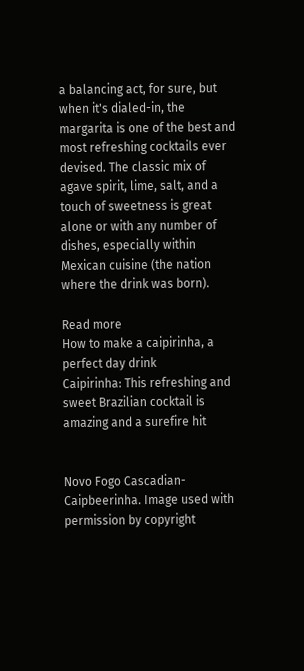a balancing act, for sure, but when it's dialed-in, the margarita is one of the best and most refreshing cocktails ever devised. The classic mix of agave spirit, lime, salt, and a touch of sweetness is great alone or with any number of dishes, especially within Mexican cuisine (the nation where the drink was born).

Read more
How to make a caipirinha, a perfect day drink
Caipirinha: This refreshing and sweet Brazilian cocktail is amazing and a surefire hit


Novo Fogo Cascadian-Caipbeerinha. Image used with permission by copyright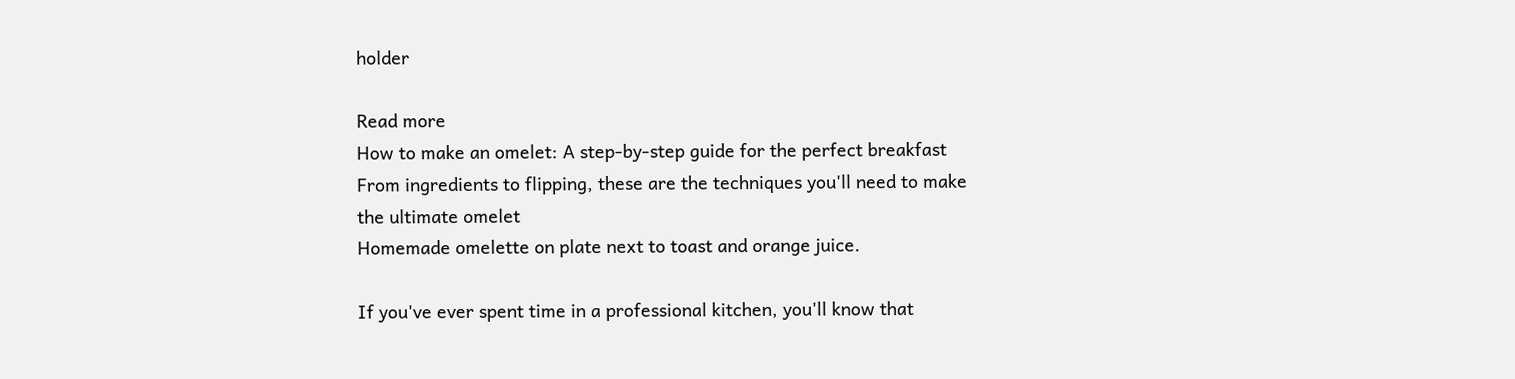holder

Read more
How to make an omelet: A step-by-step guide for the perfect breakfast
From ingredients to flipping, these are the techniques you'll need to make the ultimate omelet
Homemade omelette on plate next to toast and orange juice.

If you've ever spent time in a professional kitchen, you'll know that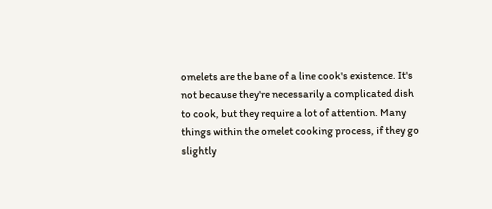omelets are the bane of a line cook's existence. It's not because they're necessarily a complicated dish to cook, but they require a lot of attention. Many things within the omelet cooking process, if they go slightly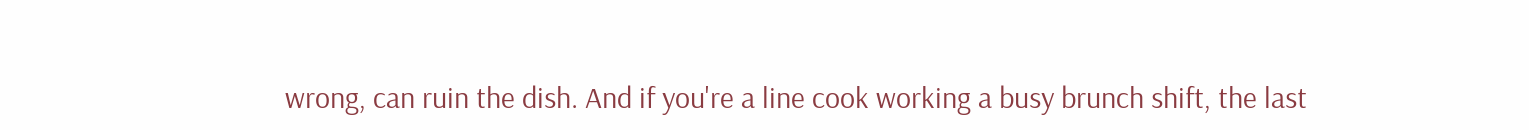wrong, can ruin the dish. And if you're a line cook working a busy brunch shift, the last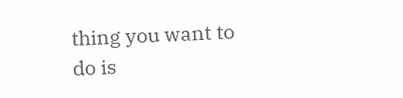thing you want to do is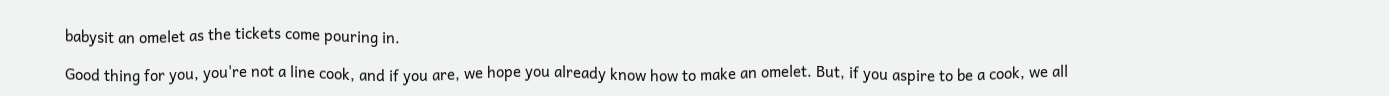babysit an omelet as the tickets come pouring in.

Good thing for you, you're not a line cook, and if you are, we hope you already know how to make an omelet. But, if you aspire to be a cook, we all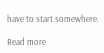have to start somewhere.

Read more